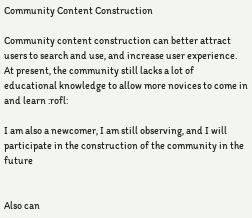Community Content Construction

Community content construction can better attract users to search and use, and increase user experience. At present, the community still lacks a lot of educational knowledge to allow more novices to come in and learn :rofl:

I am also a newcomer, I am still observing, and I will participate in the construction of the community in the future


Also can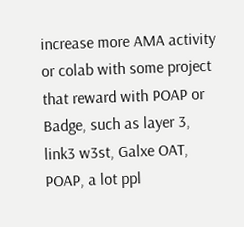increase more AMA activity or colab with some project that reward with POAP or Badge, such as layer 3, link3 w3st, Galxe OAT, POAP, a lot ppl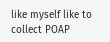like myself like to collect POAP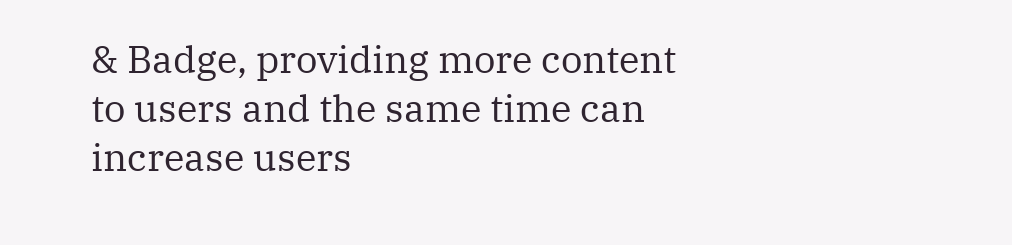& Badge, providing more content to users and the same time can increase users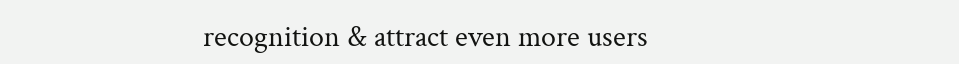recognition & attract even more users